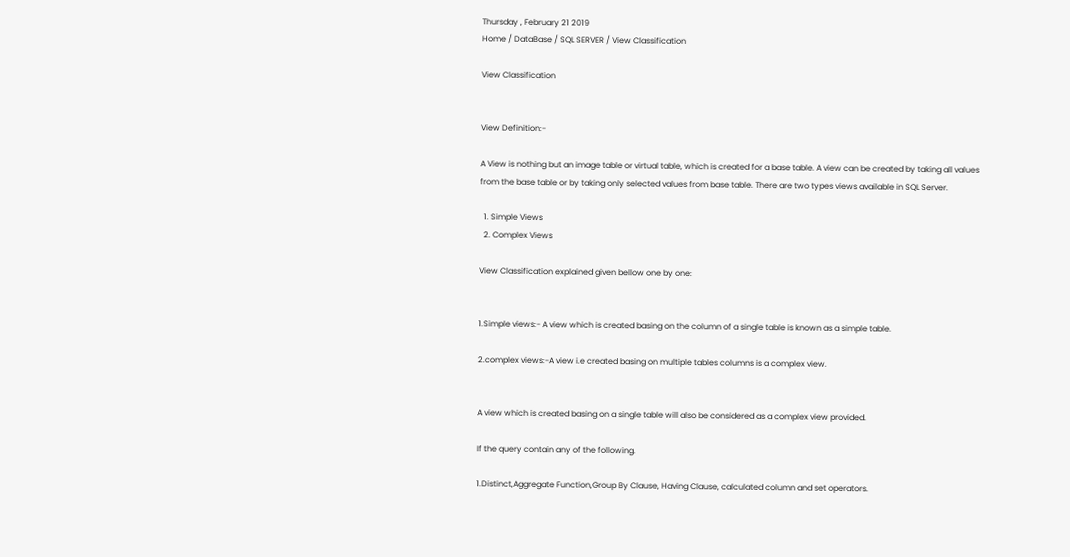Thursday , February 21 2019
Home / DataBase / SQL SERVER / View Classification

View Classification


View Definition:-

A View is nothing but an image table or virtual table, which is created for a base table. A view can be created by taking all values from the base table or by taking only selected values from base table. There are two types views available in SQL Server.

  1. Simple Views
  2. Complex Views

View Classification explained given bellow one by one:


1.Simple views:- A view which is created basing on the column of a single table is known as a simple table.

2.complex views:-A view i.e created basing on multiple tables columns is a complex view.


A view which is created basing on a single table will also be considered as a complex view provided.

If the query contain any of the following.

1.Distinct,Aggregate Function,Group By Clause, Having Clause, calculated column and set operators.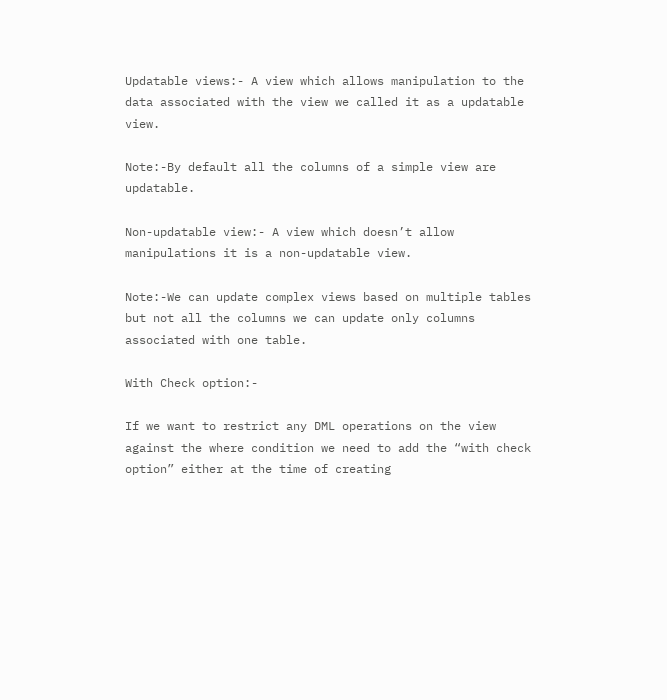Updatable views:- A view which allows manipulation to the data associated with the view we called it as a updatable view.

Note:-By default all the columns of a simple view are updatable.

Non-updatable view:- A view which doesn’t allow manipulations it is a non-updatable view.

Note:-We can update complex views based on multiple tables but not all the columns we can update only columns associated with one table.

With Check option:-

If we want to restrict any DML operations on the view against the where condition we need to add the “with check option” either at the time of creating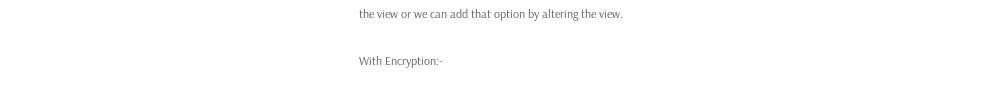the view or we can add that option by altering the view.

With Encryption:-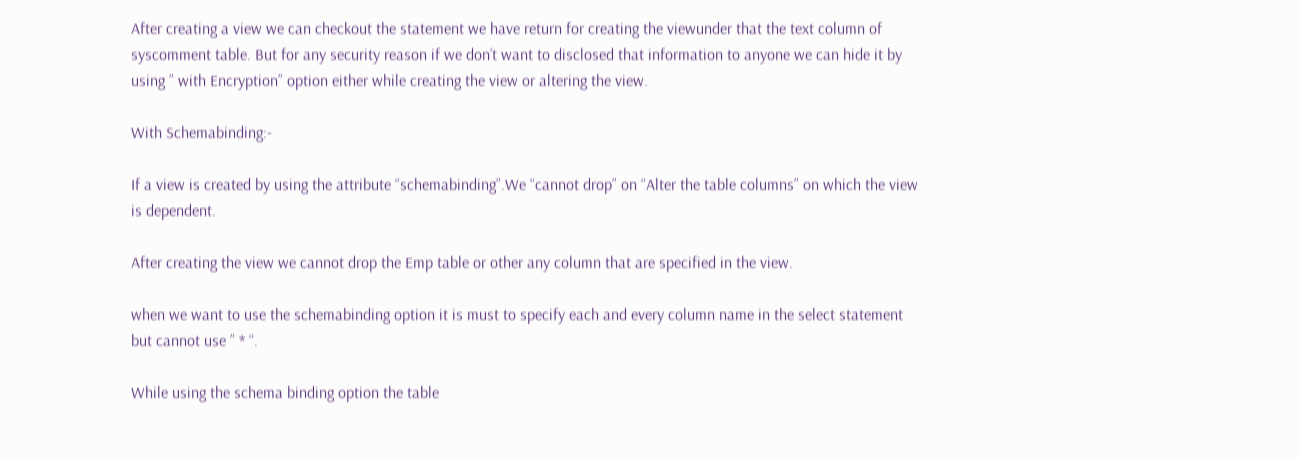After creating a view we can checkout the statement we have return for creating the viewunder that the text column of syscomment table. But for any security reason if we don’t want to disclosed that information to anyone we can hide it by using ” with Encryption” option either while creating the view or altering the view.

With Schemabinding:-

If a view is created by using the attribute “schemabinding”.We “cannot drop” on “Alter the table columns” on which the view is dependent.

After creating the view we cannot drop the Emp table or other any column that are specified in the view.

when we want to use the schemabinding option it is must to specify each and every column name in the select statement but cannot use ” * “.

While using the schema binding option the table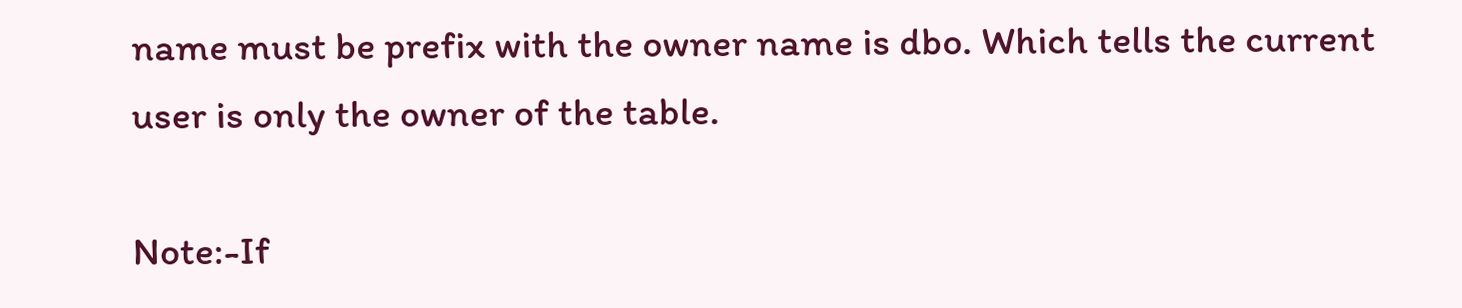name must be prefix with the owner name is dbo. Which tells the current user is only the owner of the table.

Note:-If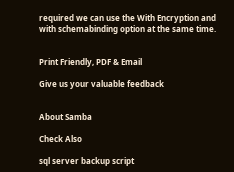required we can use the With Encryption and with schemabinding option at the same time.


Print Friendly, PDF & Email

Give us your valuable feedback


About Samba

Check Also

sql server backup script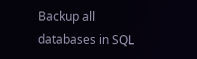Backup all databases in SQL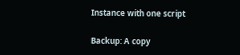Instance with one script

Backup: A copy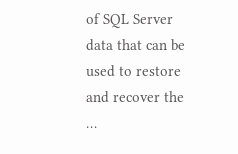of SQL Server data that can be used to restore and recover the …